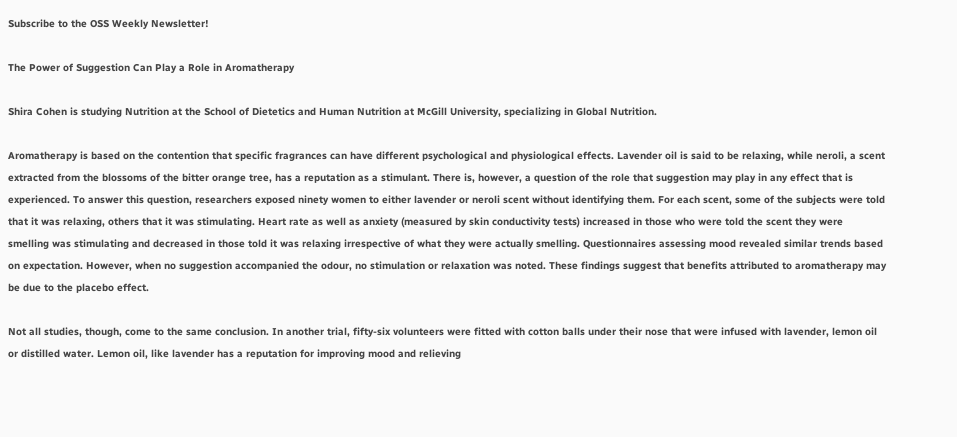Subscribe to the OSS Weekly Newsletter!

The Power of Suggestion Can Play a Role in Aromatherapy

Shira Cohen is studying Nutrition at the School of Dietetics and Human Nutrition at McGill University, specializing in Global Nutrition.

Aromatherapy is based on the contention that specific fragrances can have different psychological and physiological effects. Lavender oil is said to be relaxing, while neroli, a scent extracted from the blossoms of the bitter orange tree, has a reputation as a stimulant. There is, however, a question of the role that suggestion may play in any effect that is experienced. To answer this question, researchers exposed ninety women to either lavender or neroli scent without identifying them. For each scent, some of the subjects were told that it was relaxing, others that it was stimulating. Heart rate as well as anxiety (measured by skin conductivity tests) increased in those who were told the scent they were smelling was stimulating and decreased in those told it was relaxing irrespective of what they were actually smelling. Questionnaires assessing mood revealed similar trends based on expectation. However, when no suggestion accompanied the odour, no stimulation or relaxation was noted. These findings suggest that benefits attributed to aromatherapy may be due to the placebo effect.

Not all studies, though, come to the same conclusion. In another trial, fifty-six volunteers were fitted with cotton balls under their nose that were infused with lavender, lemon oil or distilled water. Lemon oil, like lavender has a reputation for improving mood and relieving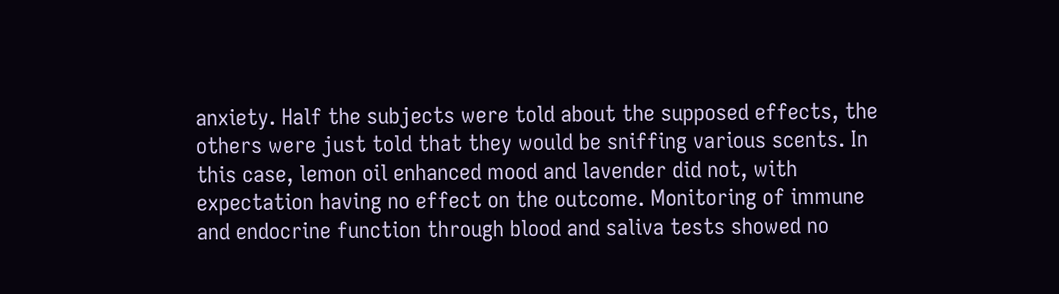anxiety. Half the subjects were told about the supposed effects, the others were just told that they would be sniffing various scents. In this case, lemon oil enhanced mood and lavender did not, with expectation having no effect on the outcome. Monitoring of immune and endocrine function through blood and saliva tests showed no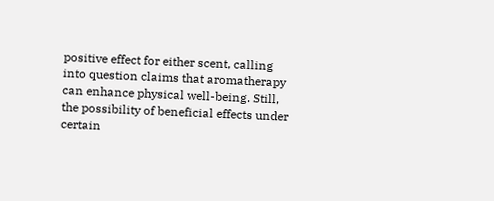positive effect for either scent, calling into question claims that aromatherapy can enhance physical well-being. Still, the possibility of beneficial effects under certain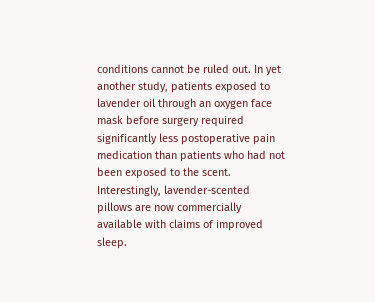conditions cannot be ruled out. In yet another study, patients exposed to lavender oil through an oxygen face mask before surgery required significantly less postoperative pain medication than patients who had not been exposed to the scent. Interestingly, lavender-scented pillows are now commercially available with claims of improved sleep.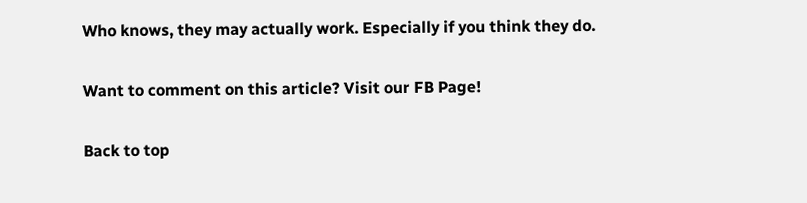Who knows, they may actually work. Especially if you think they do.

Want to comment on this article? Visit our FB Page!

Back to top